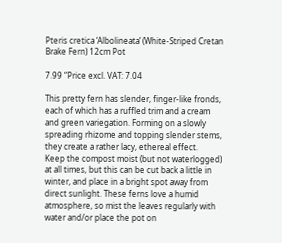Pteris cretica ‘Albolineata’ (White-Striped Cretan Brake Fern) 12cm Pot

7.99 “Price excl. VAT: 7.04

This pretty fern has slender, finger-like fronds, each of which has a ruffled trim and a cream and green variegation. Forming on a slowly spreading rhizome and topping slender stems, they create a rather lacy, ethereal effect.
Keep the compost moist (but not waterlogged) at all times, but this can be cut back a little in winter, and place in a bright spot away from direct sunlight. These ferns love a humid atmosphere, so mist the leaves regularly with water and/or place the pot on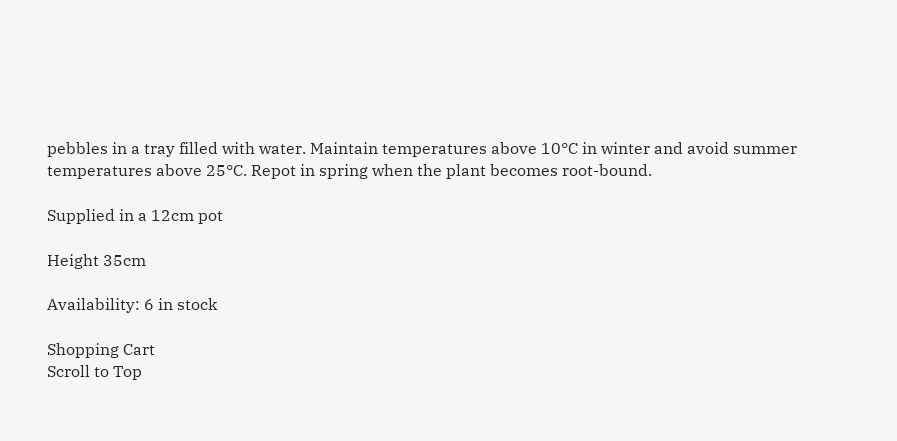pebbles in a tray filled with water. Maintain temperatures above 10°C in winter and avoid summer temperatures above 25°C. Repot in spring when the plant becomes root-bound.

Supplied in a 12cm pot

Height 35cm

Availability: 6 in stock

Shopping Cart
Scroll to Top